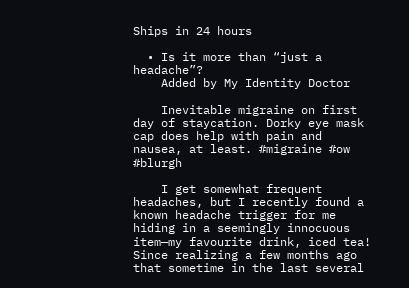Ships in 24 hours

  • Is it more than “just a headache”?
    Added by My Identity Doctor

    Inevitable migraine on first day of staycation. Dorky eye mask cap does help with pain and nausea, at least. #migraine #ow #blurgh

    I get somewhat frequent headaches, but I recently found a known headache trigger for me hiding in a seemingly innocuous item—my favourite drink, iced tea! Since realizing a few months ago that sometime in the last several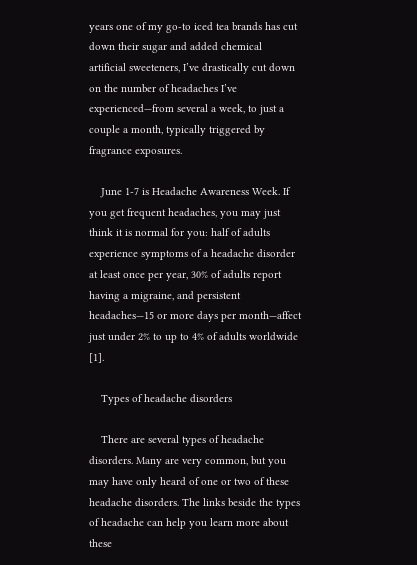years one of my go-to iced tea brands has cut down their sugar and added chemical artificial sweeteners, I’ve drastically cut down on the number of headaches I’ve experienced—from several a week, to just a couple a month, typically triggered by fragrance exposures.

    June 1-7 is Headache Awareness Week. If you get frequent headaches, you may just think it is normal for you: half of adults experience symptoms of a headache disorder at least once per year, 30% of adults report having a migraine, and persistent headaches—15 or more days per month—affect just under 2% to up to 4% of adults worldwide [1].

    Types of headache disorders

    There are several types of headache disorders. Many are very common, but you may have only heard of one or two of these headache disorders. The links beside the types of headache can help you learn more about these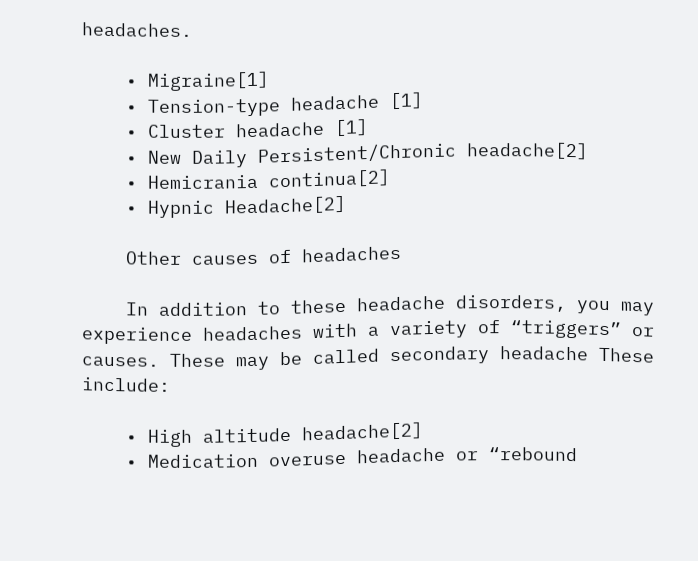headaches.

    • Migraine[1]
    • Tension-type headache [1]
    • Cluster headache [1]
    • New Daily Persistent/Chronic headache[2]
    • Hemicrania continua[2]
    • Hypnic Headache[2]

    Other causes of headaches

    In addition to these headache disorders, you may experience headaches with a variety of “triggers” or causes. These may be called secondary headache These include:

    • High altitude headache[2]
    • Medication overuse headache or “rebound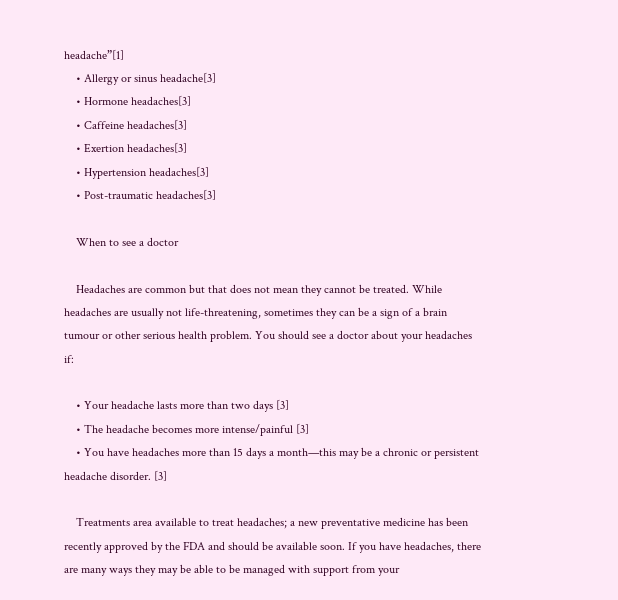headache”[1]
    • Allergy or sinus headache[3]
    • Hormone headaches[3]
    • Caffeine headaches[3]
    • Exertion headaches[3]
    • Hypertension headaches[3]
    • Post-traumatic headaches[3]

    When to see a doctor

    Headaches are common but that does not mean they cannot be treated. While headaches are usually not life-threatening, sometimes they can be a sign of a brain tumour or other serious health problem. You should see a doctor about your headaches if:

    • Your headache lasts more than two days [3]
    • The headache becomes more intense/painful [3]
    • You have headaches more than 15 days a month—this may be a chronic or persistent headache disorder. [3]

    Treatments area available to treat headaches; a new preventative medicine has been recently approved by the FDA and should be available soon. If you have headaches, there are many ways they may be able to be managed with support from your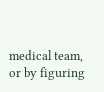medical team, or by figuring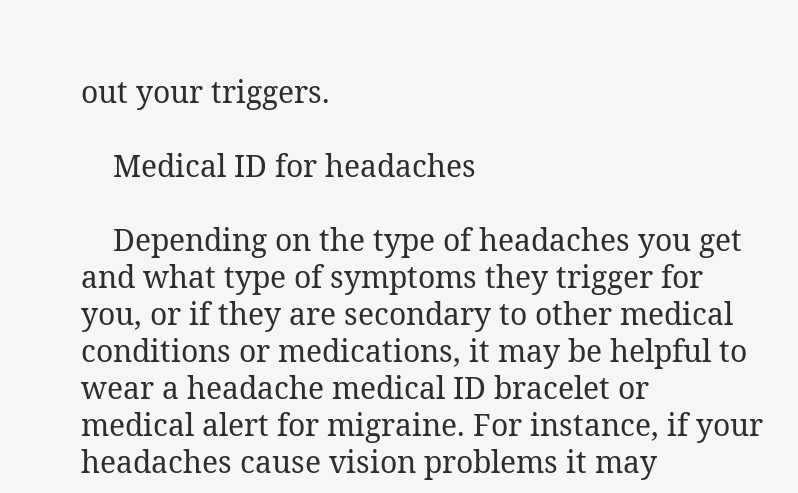out your triggers.

    Medical ID for headaches

    Depending on the type of headaches you get and what type of symptoms they trigger for you, or if they are secondary to other medical conditions or medications, it may be helpful to wear a headache medical ID bracelet or medical alert for migraine. For instance, if your headaches cause vision problems it may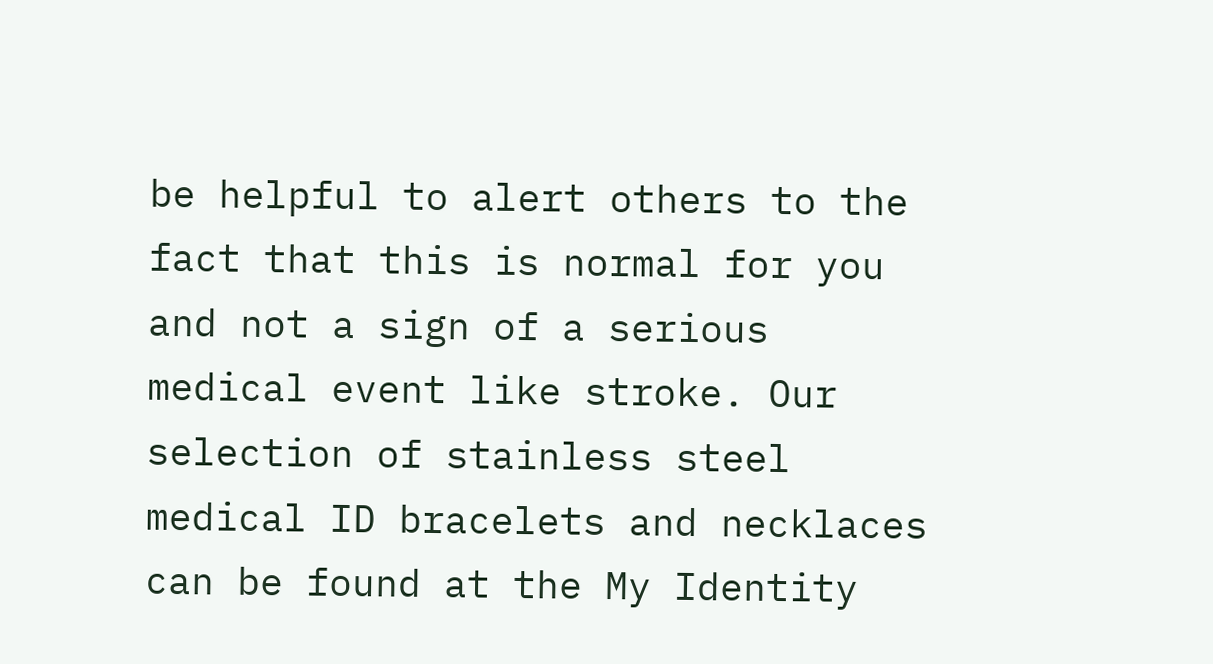be helpful to alert others to the fact that this is normal for you and not a sign of a serious medical event like stroke. Our selection of stainless steel medical ID bracelets and necklaces can be found at the My Identity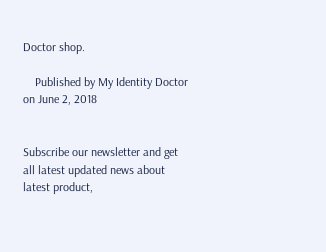Doctor shop.

    Published by My Identity Doctor on June 2, 2018


Subscribe our newsletter and get all latest updated news about latest product,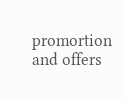promortion and offers